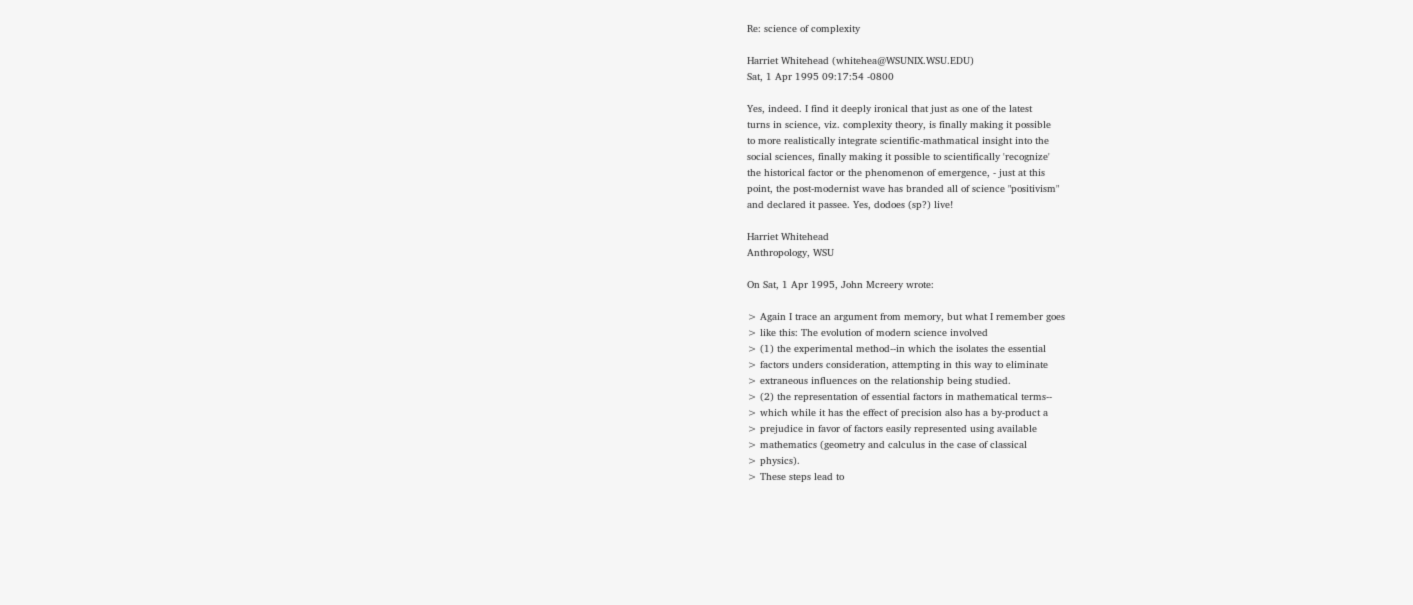Re: science of complexity

Harriet Whitehead (whitehea@WSUNIX.WSU.EDU)
Sat, 1 Apr 1995 09:17:54 -0800

Yes, indeed. I find it deeply ironical that just as one of the latest
turns in science, viz. complexity theory, is finally making it possible
to more realistically integrate scientific-mathmatical insight into the
social sciences, finally making it possible to scientifically 'recognize'
the historical factor or the phenomenon of emergence, - just at this
point, the post-modernist wave has branded all of science "positivism"
and declared it passee. Yes, dodoes (sp?) live!

Harriet Whitehead
Anthropology, WSU

On Sat, 1 Apr 1995, John Mcreery wrote:

> Again I trace an argument from memory, but what I remember goes
> like this: The evolution of modern science involved
> (1) the experimental method--in which the isolates the essential
> factors unders consideration, attempting in this way to eliminate
> extraneous influences on the relationship being studied.
> (2) the representation of essential factors in mathematical terms--
> which while it has the effect of precision also has a by-product a
> prejudice in favor of factors easily represented using available
> mathematics (geometry and calculus in the case of classical
> physics).
> These steps lead to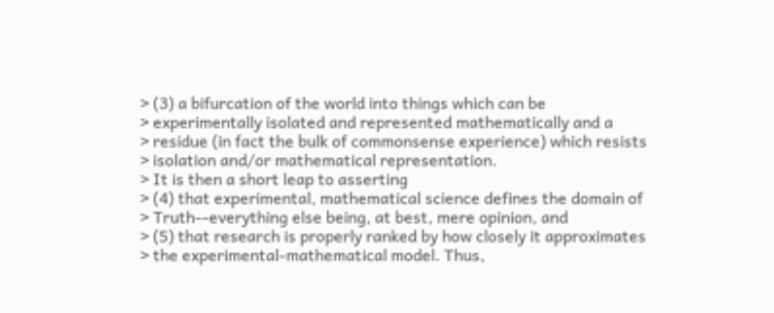> (3) a bifurcation of the world into things which can be
> experimentally isolated and represented mathematically and a
> residue (in fact the bulk of commonsense experience) which resists
> isolation and/or mathematical representation.
> It is then a short leap to asserting
> (4) that experimental, mathematical science defines the domain of
> Truth--everything else being, at best, mere opinion, and
> (5) that research is properly ranked by how closely it approximates
> the experimental-mathematical model. Thus,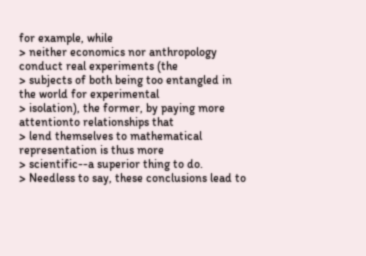for example, while
> neither economics nor anthropology conduct real experiments (the
> subjects of both being too entangled in the world for experimental
> isolation), the former, by paying more attentionto relationships that
> lend themselves to mathematical representation is thus more
> scientific--a superior thing to do.
> Needless to say, these conclusions lead to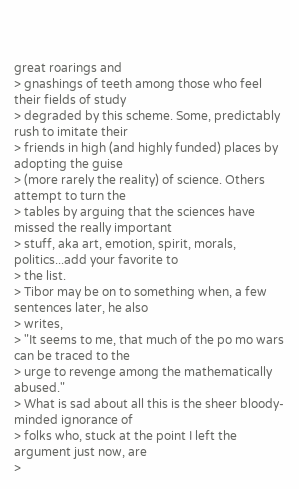great roarings and
> gnashings of teeth among those who feel their fields of study
> degraded by this scheme. Some, predictably rush to imitate their
> friends in high (and highly funded) places by adopting the guise
> (more rarely the reality) of science. Others attempt to turn the
> tables by arguing that the sciences have missed the really important
> stuff, aka art, emotion, spirit, morals, politics...add your favorite to
> the list.
> Tibor may be on to something when, a few sentences later, he also
> writes,
> "It seems to me, that much of the po mo wars can be traced to the
> urge to revenge among the mathematically abused."
> What is sad about all this is the sheer bloody-minded ignorance of
> folks who, stuck at the point I left the argument just now, are
>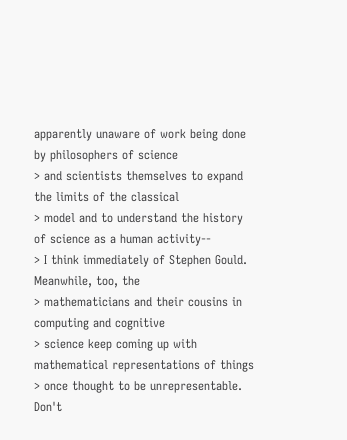apparently unaware of work being done by philosophers of science
> and scientists themselves to expand the limits of the classical
> model and to understand the history of science as a human activity--
> I think immediately of Stephen Gould. Meanwhile, too, the
> mathematicians and their cousins in computing and cognitive
> science keep coming up with mathematical representations of things
> once thought to be unrepresentable. Don't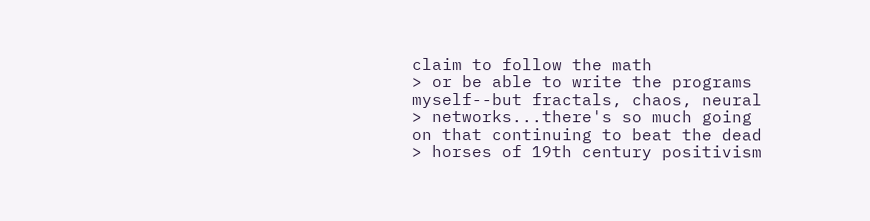claim to follow the math
> or be able to write the programs myself--but fractals, chaos, neural
> networks...there's so much going on that continuing to beat the dead
> horses of 19th century positivism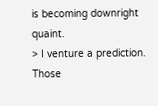is becoming downright quaint.
> I venture a prediction. Those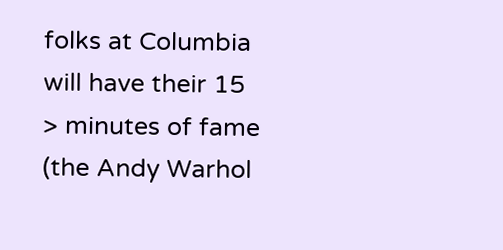folks at Columbia will have their 15
> minutes of fame (the Andy Warhol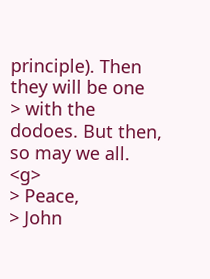principle). Then they will be one
> with the dodoes. But then, so may we all. <g>
> Peace,
> John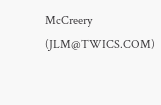McCreery (JLM@TWICS.COM)